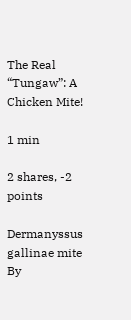The Real “Tungaw”: A Chicken Mite!

1 min

2 shares, -2 points

Dermanyssus gallinae mite
By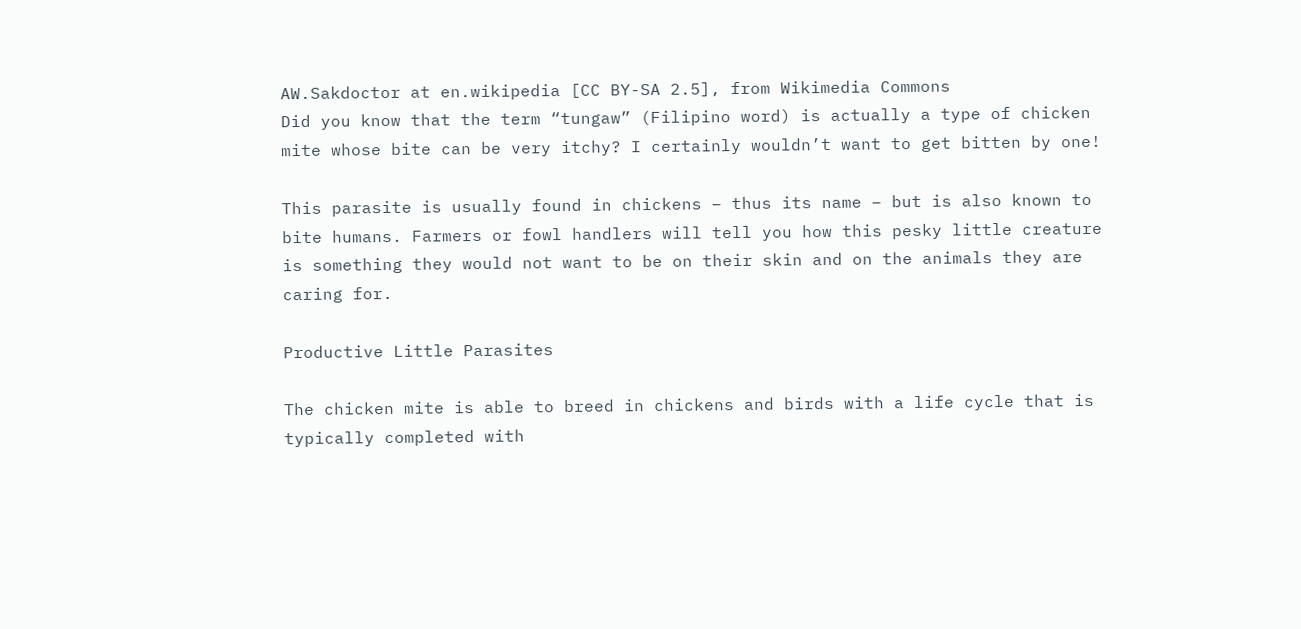AW.Sakdoctor at en.wikipedia [CC BY-SA 2.5], from Wikimedia Commons
Did you know that the term “tungaw” (Filipino word) is actually a type of chicken mite whose bite can be very itchy? I certainly wouldn’t want to get bitten by one!

This parasite is usually found in chickens – thus its name – but is also known to bite humans. Farmers or fowl handlers will tell you how this pesky little creature is something they would not want to be on their skin and on the animals they are caring for.

Productive Little Parasites

The chicken mite is able to breed in chickens and birds with a life cycle that is typically completed with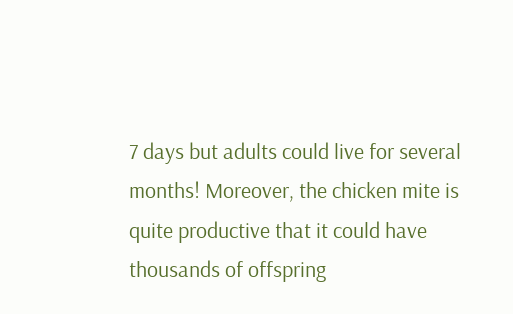7 days but adults could live for several months! Moreover, the chicken mite is quite productive that it could have thousands of offspring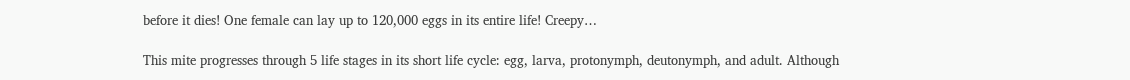before it dies! One female can lay up to 120,000 eggs in its entire life! Creepy…

This mite progresses through 5 life stages in its short life cycle: egg, larva, protonymph, deutonymph, and adult. Although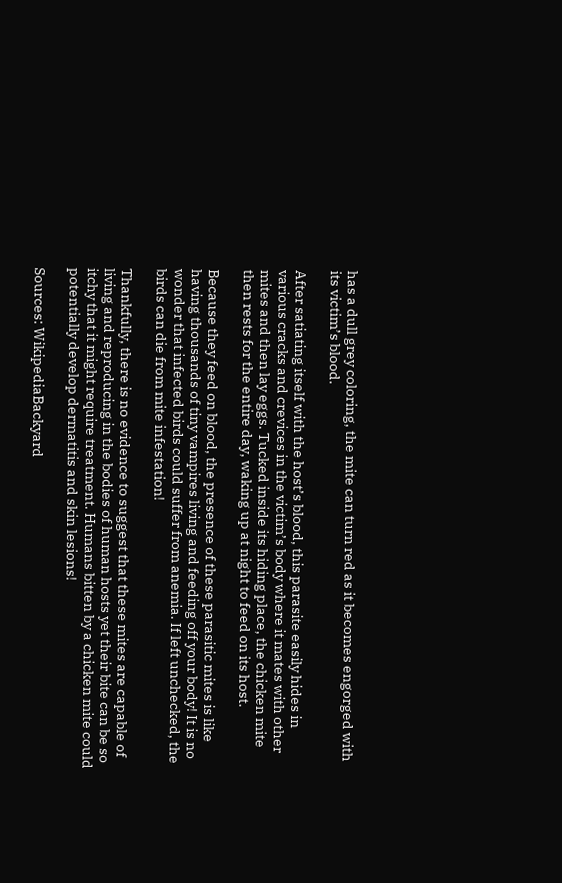has a dull grey coloring, the mite can turn red as it becomes engorged with its victim’s blood.

After satiating itself with the host’s blood, this parasite easily hides in various cracks and crevices in the victim’s body where it mates with other mites and then lay eggs. Tucked inside its hiding place, the chicken mite then rests for the entire day, waking up at night to feed on its host.

Because they feed on blood, the presence of these parasitic mites is like having thousands of tiny vampires living and feeding off your body! It is no wonder that infected birds could suffer from anemia. If left unchecked, the birds can die from mite infestation!

Thankfully, there is no evidence to suggest that these mites are capable of living and reproducing in the bodies of human hosts yet their bite can be so itchy that it might require treatment. Humans bitten by a chicken mite could potentially develop dermatitis and skin lesions!

Sources: WikipediaBackyard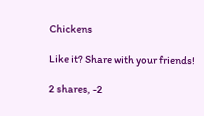Chickens

Like it? Share with your friends!

2 shares, -2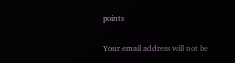points


Your email address will not be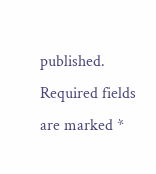published. Required fields are marked *